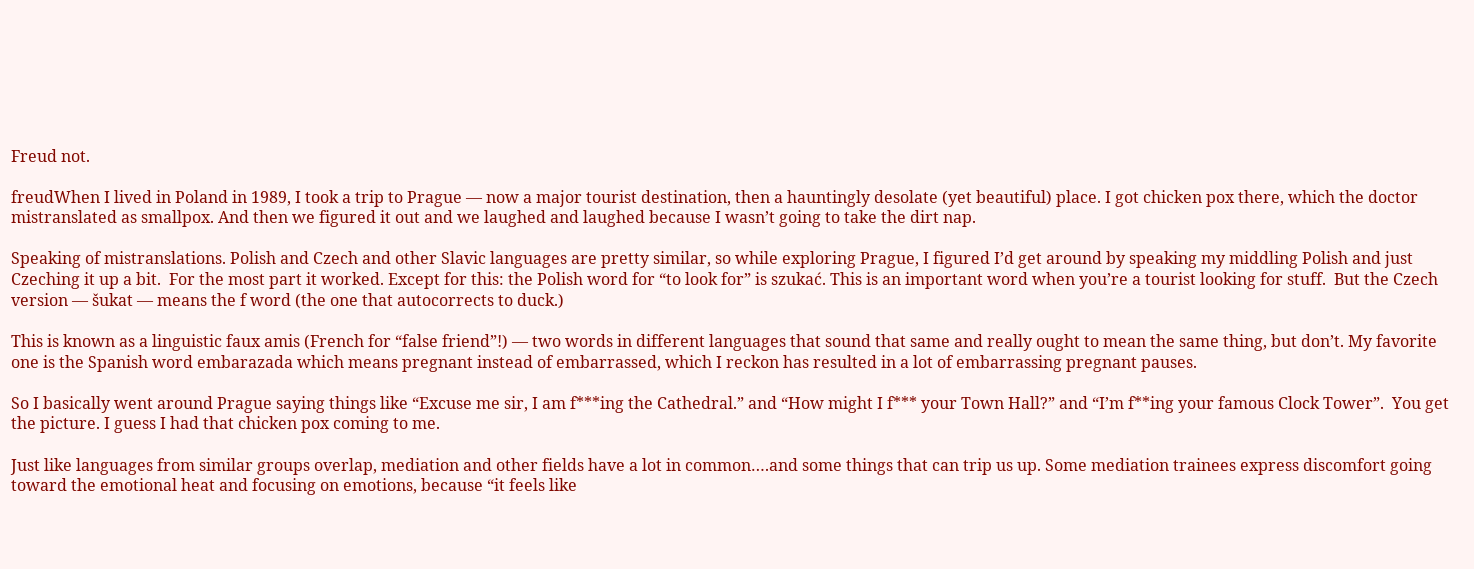Freud not.

freudWhen I lived in Poland in 1989, I took a trip to Prague — now a major tourist destination, then a hauntingly desolate (yet beautiful) place. I got chicken pox there, which the doctor mistranslated as smallpox. And then we figured it out and we laughed and laughed because I wasn’t going to take the dirt nap.

Speaking of mistranslations. Polish and Czech and other Slavic languages are pretty similar, so while exploring Prague, I figured I’d get around by speaking my middling Polish and just Czeching it up a bit.  For the most part it worked. Except for this: the Polish word for “to look for” is szukać. This is an important word when you’re a tourist looking for stuff.  But the Czech version — šukat — means the f word (the one that autocorrects to duck.)

This is known as a linguistic faux amis (French for “false friend”!) — two words in different languages that sound that same and really ought to mean the same thing, but don’t. My favorite one is the Spanish word embarazada which means pregnant instead of embarrassed, which I reckon has resulted in a lot of embarrassing pregnant pauses.

So I basically went around Prague saying things like “Excuse me sir, I am f***ing the Cathedral.” and “How might I f*** your Town Hall?” and “I’m f**ing your famous Clock Tower”.  You get the picture. I guess I had that chicken pox coming to me.

Just like languages from similar groups overlap, mediation and other fields have a lot in common….and some things that can trip us up. Some mediation trainees express discomfort going toward the emotional heat and focusing on emotions, because “it feels like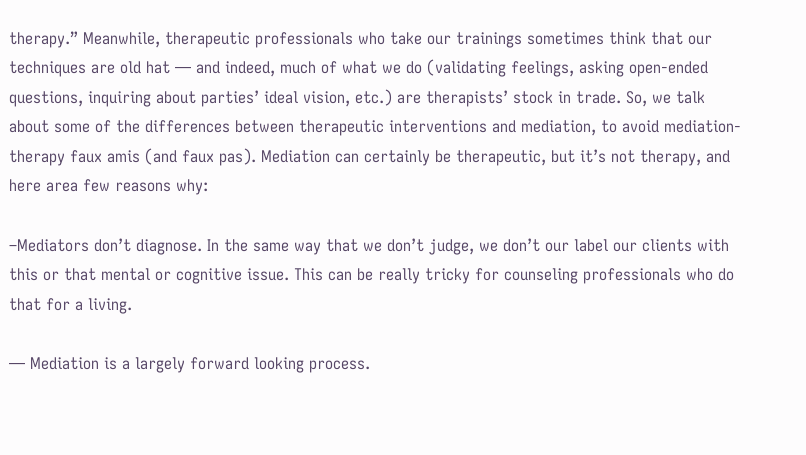therapy.” Meanwhile, therapeutic professionals who take our trainings sometimes think that our techniques are old hat — and indeed, much of what we do (validating feelings, asking open-ended questions, inquiring about parties’ ideal vision, etc.) are therapists’ stock in trade. So, we talk about some of the differences between therapeutic interventions and mediation, to avoid mediation-therapy faux amis (and faux pas). Mediation can certainly be therapeutic, but it’s not therapy, and here area few reasons why:

–Mediators don’t diagnose. In the same way that we don’t judge, we don’t our label our clients with this or that mental or cognitive issue. This can be really tricky for counseling professionals who do that for a living.

— Mediation is a largely forward looking process.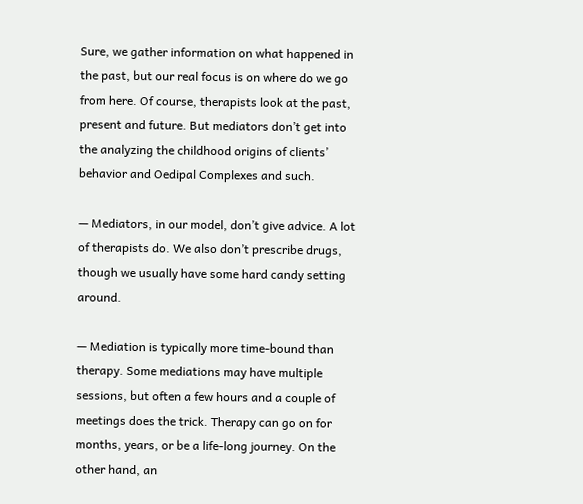Sure, we gather information on what happened in the past, but our real focus is on where do we go from here. Of course, therapists look at the past, present and future. But mediators don’t get into the analyzing the childhood origins of clients’ behavior and Oedipal Complexes and such.

— Mediators, in our model, don’t give advice. A lot of therapists do. We also don’t prescribe drugs, though we usually have some hard candy setting around.

— Mediation is typically more time-bound than therapy. Some mediations may have multiple sessions, but often a few hours and a couple of meetings does the trick. Therapy can go on for months, years, or be a life-long journey. On the other hand, an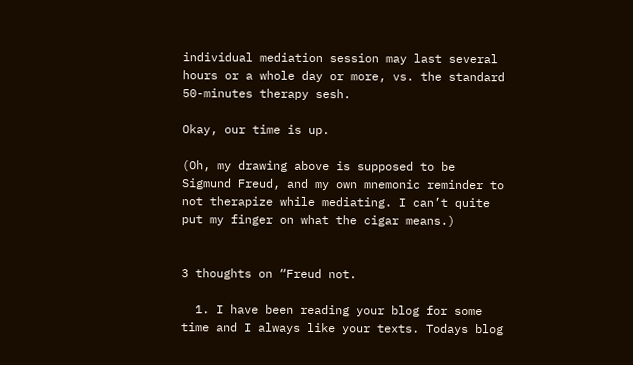individual mediation session may last several hours or a whole day or more, vs. the standard 50-minutes therapy sesh.

Okay, our time is up.

(Oh, my drawing above is supposed to be Sigmund Freud, and my own mnemonic reminder to not therapize while mediating. I can’t quite put my finger on what the cigar means.)


3 thoughts on “Freud not.

  1. I have been reading your blog for some time and I always like your texts. Todays blog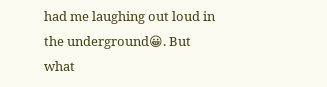had me laughing out loud in the underground😀. But what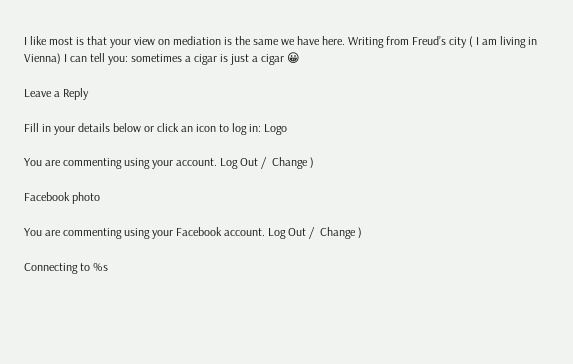I like most is that your view on mediation is the same we have here. Writing from Freud’s city ( I am living in Vienna) I can tell you: sometimes a cigar is just a cigar 😀

Leave a Reply

Fill in your details below or click an icon to log in: Logo

You are commenting using your account. Log Out /  Change )

Facebook photo

You are commenting using your Facebook account. Log Out /  Change )

Connecting to %s